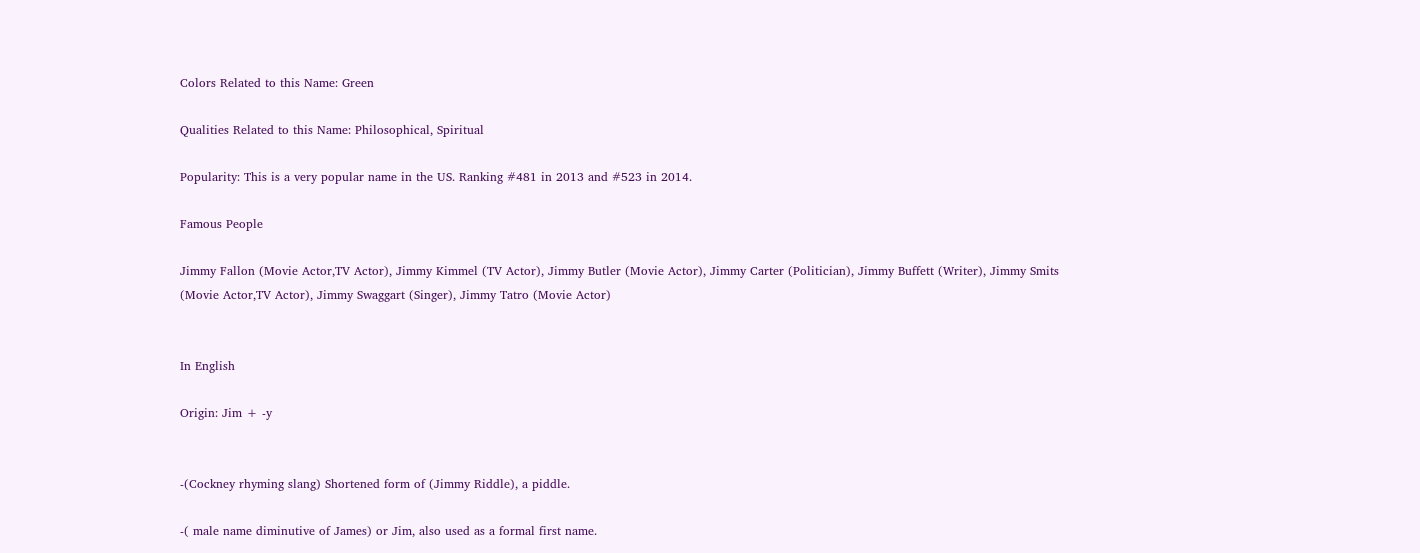Colors Related to this Name: Green

Qualities Related to this Name: Philosophical, Spiritual

Popularity: This is a very popular name in the US. Ranking #481 in 2013 and #523 in 2014.

Famous People

Jimmy Fallon (Movie Actor,TV Actor), Jimmy Kimmel (TV Actor), Jimmy Butler (Movie Actor), Jimmy Carter (Politician), Jimmy Buffett (Writer), Jimmy Smits (Movie Actor,TV Actor), Jimmy Swaggart (Singer), Jimmy Tatro (Movie Actor)


In English

Origin: Jim + -y


-(Cockney rhyming slang) Shortened form of (Jimmy Riddle), a piddle.

-( male name diminutive of James) or Jim, also used as a formal first name.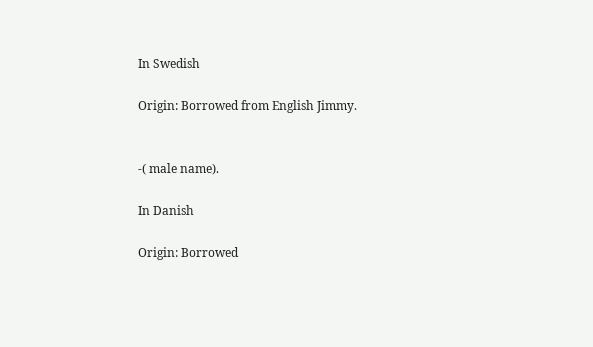In Swedish

Origin: Borrowed from English Jimmy.


-( male name).

In Danish

Origin: Borrowed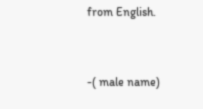from English.


-( male name)